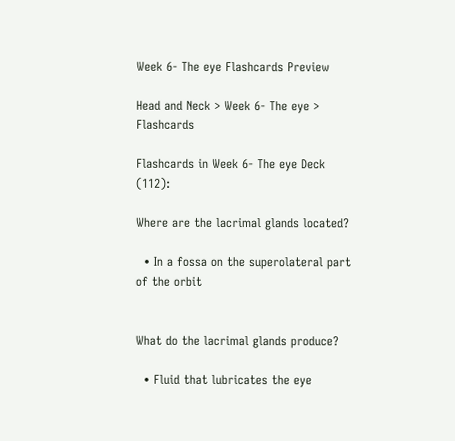Week 6- The eye Flashcards Preview

Head and Neck > Week 6- The eye > Flashcards

Flashcards in Week 6- The eye Deck (112):

Where are the lacrimal glands located?

  • In a fossa on the superolateral part of the orbit


What do the lacrimal glands produce?

  • Fluid that lubricates the eye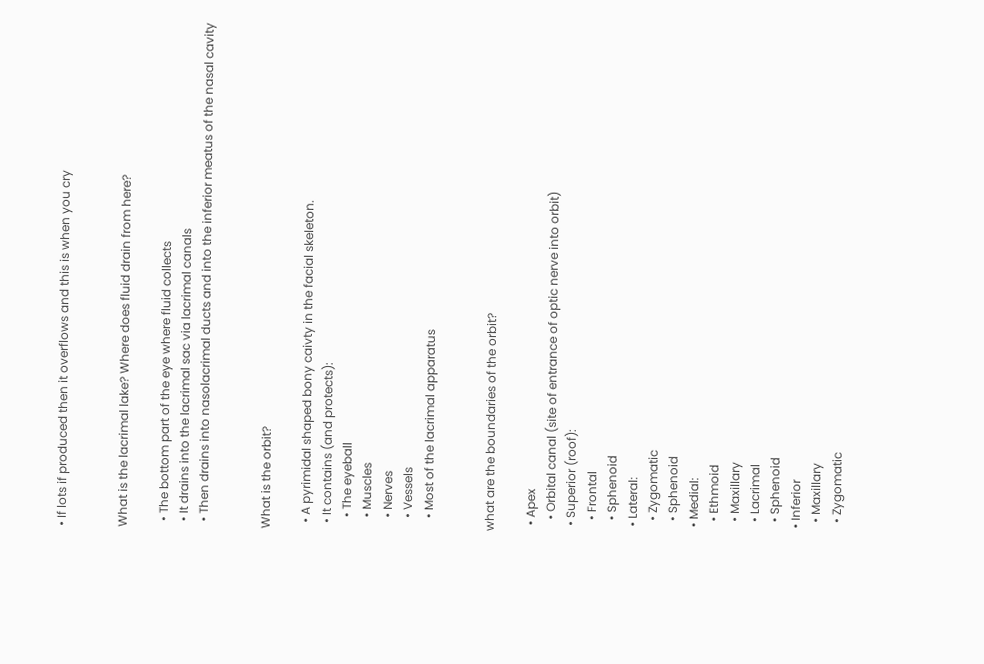• If lots if produced then it overflows and this is when you cry


What is the lacrimal lake? Where does fluid drain from here?

  • The bottom part of the eye where fluid collects
  • It drains into the lacrimal sac via lacrimal canals
  • Then drains into nasolacrimal ducts and into the inferior meatus of the nasal cavity


What is the orbit?

  • A pyrimidal shaped bony caivty in the facial skeleton.
  • It contains (and protects):
    • The eyeball
    • Muscles
    • Nerves
    • Vessels
    • Most of the lacrimal apparatus


what are the boundaries of the orbit?

  • Apex
    • Orbital canal (site of entrance of optic nerve into orbit)
  • Superior (roof):
    • Frontal
    • Sphenoid
  • Lateral:
    • Zygomatic
    • Sphenoid
  • Medial:
    • Ethmoid
    • Maxillary
    • Lacrimal
    • Sphenoid
  • Inferior
    • Maxillary
    • Zygomatic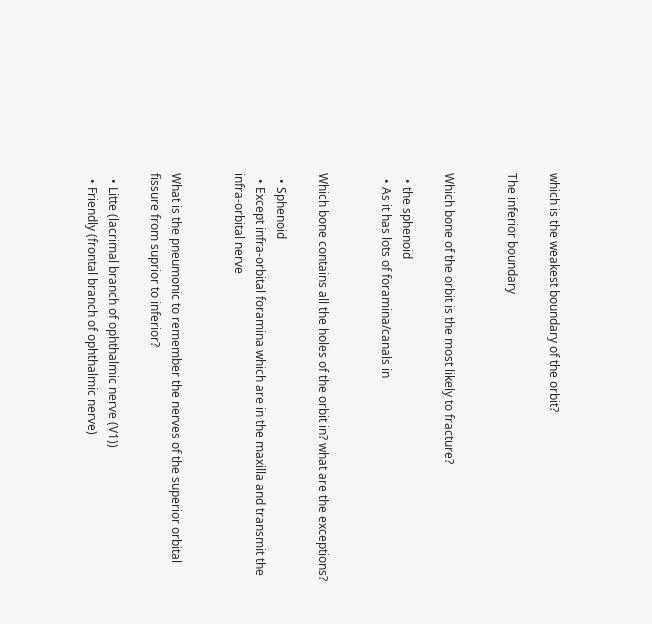which is the weakest boundary of the orbit?

The inferior boundary


Which bone of the orbit is the most likely to fracture?

  • the sphenoid
  • As it has lots of foramina/canals in


Which bone contains all the holes of the orbit in? what are the exceptions?

  • Sphenoid
  • Except infra-orbital foramina which are in the maxilla and transmit the infra-orbital nerve


What is the pneumonic to remember the nerves of the superior orbital fissure from suprior to inferior?

  • Litte (lacrimal branch of ophthalmic nerve (V1))
  • Friendly (frontal branch of ophthalmic nerve)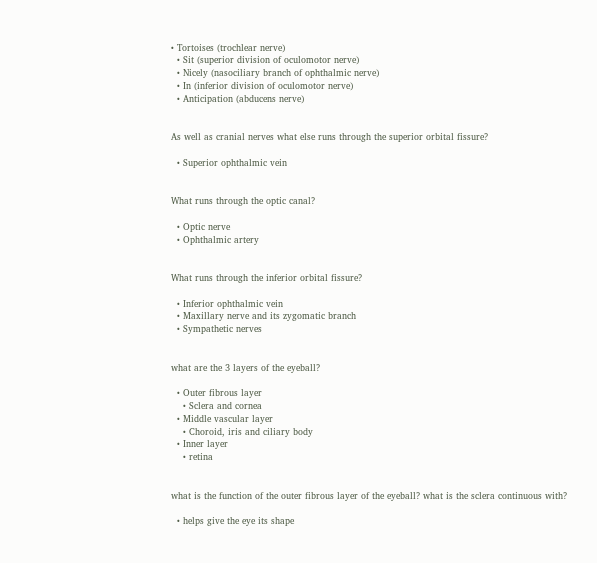• Tortoises (trochlear nerve)
  • Sit (superior division of oculomotor nerve)
  • Nicely (nasociliary branch of ophthalmic nerve)
  • In (inferior division of oculomotor nerve)
  • Anticipation (abducens nerve)


As well as cranial nerves what else runs through the superior orbital fissure?

  • Superior ophthalmic vein


What runs through the optic canal?

  • Optic nerve
  • Ophthalmic artery


What runs through the inferior orbital fissure?

  • Inferior ophthalmic vein
  • Maxillary nerve and its zygomatic branch
  • Sympathetic nerves


what are the 3 layers of the eyeball?

  • Outer fibrous layer
    • Sclera and cornea
  • Middle vascular layer
    • Choroid, iris and ciliary body
  • Inner layer
    • retina


what is the function of the outer fibrous layer of the eyeball? what is the sclera continuous with?

  • helps give the eye its shape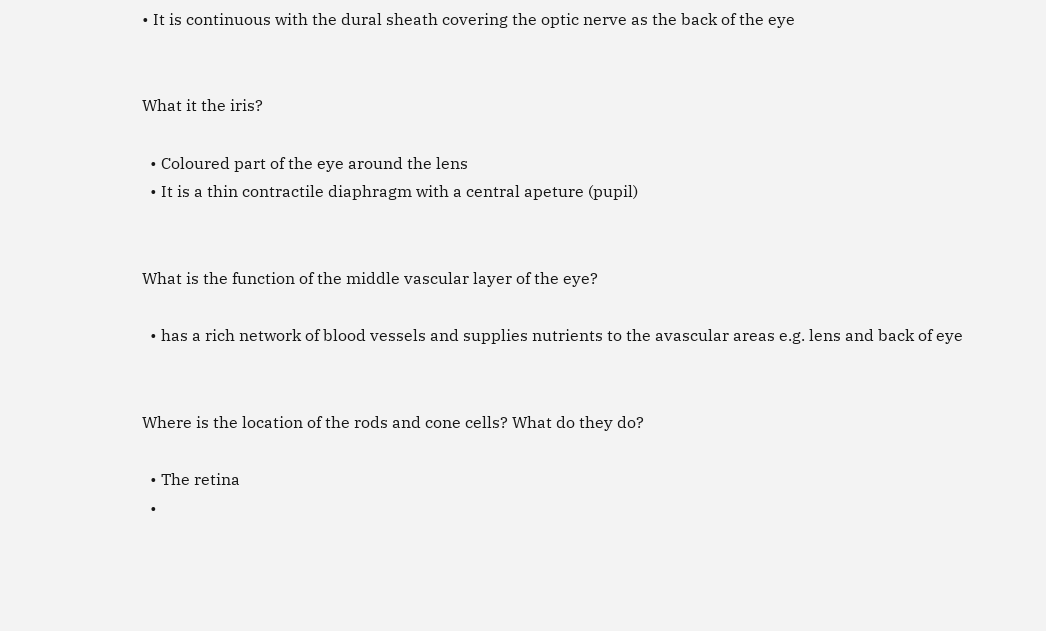• It is continuous with the dural sheath covering the optic nerve as the back of the eye


What it the iris?

  • Coloured part of the eye around the lens
  • It is a thin contractile diaphragm with a central apeture (pupil)


What is the function of the middle vascular layer of the eye?

  • has a rich network of blood vessels and supplies nutrients to the avascular areas e.g. lens and back of eye


Where is the location of the rods and cone cells? What do they do?

  • The retina
  •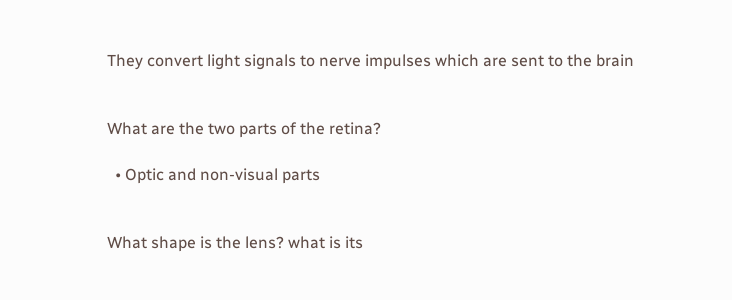They convert light signals to nerve impulses which are sent to the brain


What are the two parts of the retina?

  • Optic and non-visual parts


What shape is the lens? what is its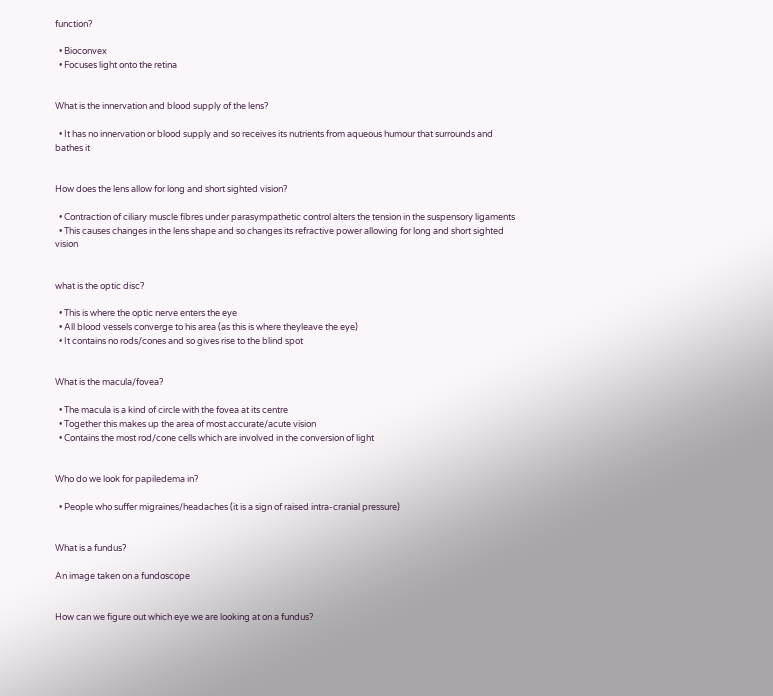function?

  • Bioconvex
  • Focuses light onto the retina


What is the innervation and blood supply of the lens?

  • It has no innervation or blood supply and so receives its nutrients from aqueous humour that surrounds and bathes it


How does the lens allow for long and short sighted vision?

  • Contraction of ciliary muscle fibres under parasympathetic control alters the tension in the suspensory ligaments
  • This causes changes in the lens shape and so changes its refractive power allowing for long and short sighted vision


what is the optic disc?

  • This is where the optic nerve enters the eye
  • All blood vessels converge to his area (as this is where theyleave the eye)
  • It contains no rods/cones and so gives rise to the blind spot


What is the macula/fovea?

  • The macula is a kind of circle with the fovea at its centre
  • Together this makes up the area of most accurate/acute vision
  • Contains the most rod/cone cells which are involved in the conversion of light


Who do we look for papiledema in?

  • People who suffer migraines/headaches (it is a sign of raised intra-cranial pressure)


What is a fundus?

An image taken on a fundoscope


How can we figure out which eye we are looking at on a fundus?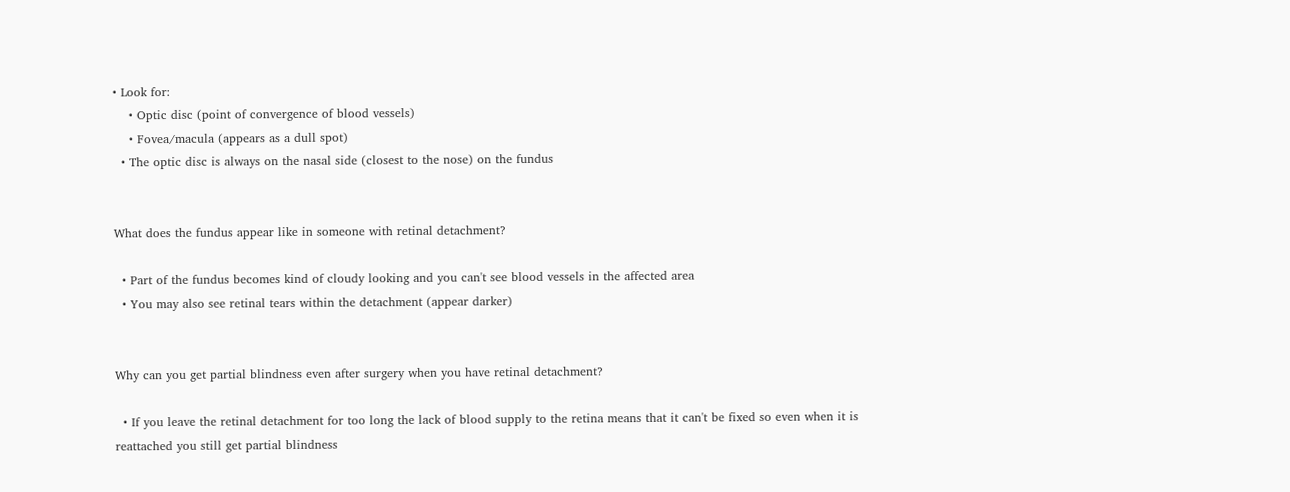• Look for:
    • Optic disc (point of convergence of blood vessels)
    • Fovea/macula (appears as a dull spot)
  • The optic disc is always on the nasal side (closest to the nose) on the fundus


What does the fundus appear like in someone with retinal detachment?

  • Part of the fundus becomes kind of cloudy looking and you can't see blood vessels in the affected area
  • You may also see retinal tears within the detachment (appear darker)


Why can you get partial blindness even after surgery when you have retinal detachment?

  • If you leave the retinal detachment for too long the lack of blood supply to the retina means that it can't be fixed so even when it is reattached you still get partial blindness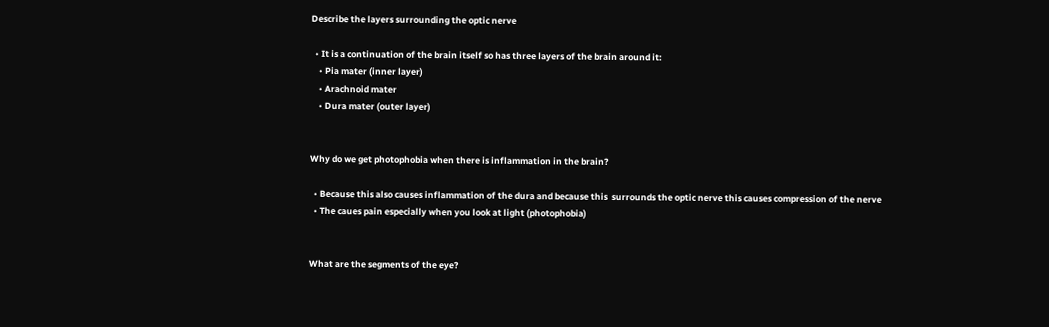Describe the layers surrounding the optic nerve

  • It is a continuation of the brain itself so has three layers of the brain around it:
    • Pia mater (inner layer)
    • Arachnoid mater
    • Dura mater (outer layer)


Why do we get photophobia when there is inflammation in the brain?

  • Because this also causes inflammation of the dura and because this  surrounds the optic nerve this causes compression of the nerve
  • The caues pain especially when you look at light (photophobia)


What are the segments of the eye?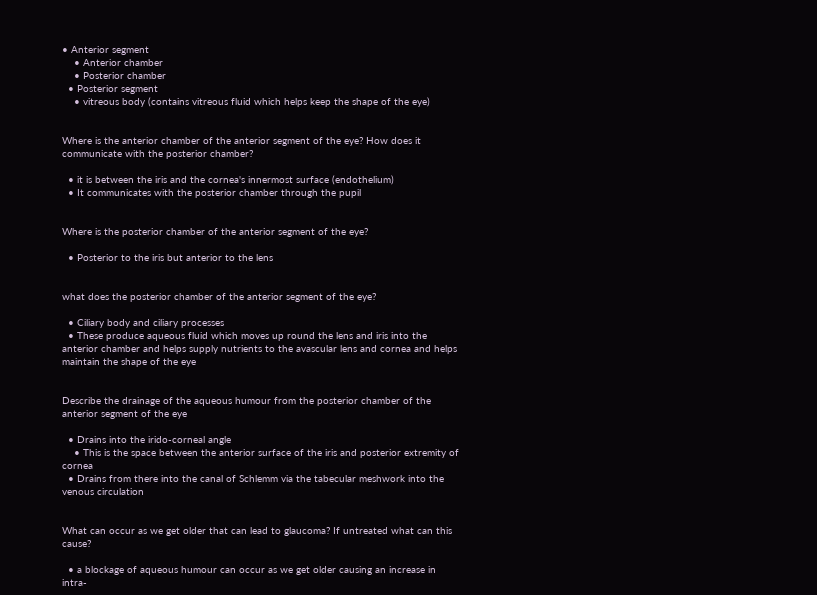• Anterior segment
    • Anterior chamber
    • Posterior chamber
  • Posterior segment
    • vitreous body (contains vitreous fluid which helps keep the shape of the eye)


Where is the anterior chamber of the anterior segment of the eye? How does it communicate with the posterior chamber?

  • it is between the iris and the cornea's innermost surface (endothelium)
  • It communicates with the posterior chamber through the pupil


Where is the posterior chamber of the anterior segment of the eye?

  • Posterior to the iris but anterior to the lens


what does the posterior chamber of the anterior segment of the eye?

  • Ciliary body and ciliary processes
  • These produce aqueous fluid which moves up round the lens and iris into the anterior chamber and helps supply nutrients to the avascular lens and cornea and helps maintain the shape of the eye


Describe the drainage of the aqueous humour from the posterior chamber of the anterior segment of the eye

  • Drains into the irido-corneal angle
    • This is the space between the anterior surface of the iris and posterior extremity of cornea
  • Drains from there into the canal of Schlemm via the tabecular meshwork into the venous circulation


What can occur as we get older that can lead to glaucoma? If untreated what can this cause?

  • a blockage of aqueous humour can occur as we get older causing an increase in intra-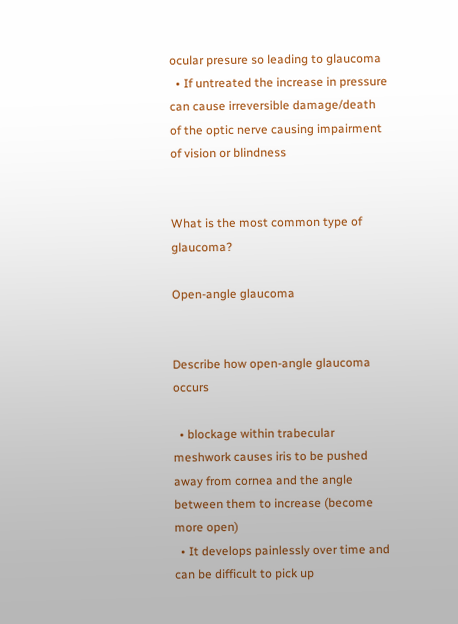ocular presure so leading to glaucoma
  • If untreated the increase in pressure can cause irreversible damage/death of the optic nerve causing impairment of vision or blindness


What is the most common type of glaucoma?

Open-angle glaucoma


Describe how open-angle glaucoma occurs

  • blockage within trabecular meshwork causes iris to be pushed away from cornea and the angle between them to increase (become more open)
  • It develops painlessly over time and can be difficult to pick up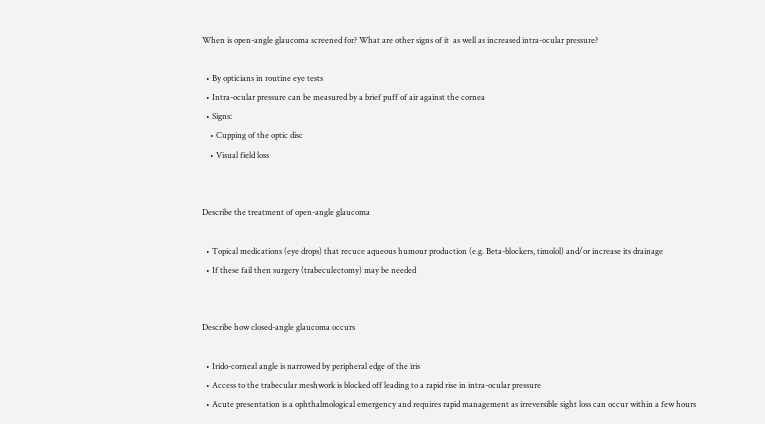When is open-angle glaucoma screened for? What are other signs of it  as well as increased intra-ocular pressure?

  • By opticians in routine eye tests
  • Intra-ocular pressure can be measured by a brief puff of air against the cornea
  • Signs:
    • Cupping of the optic disc
    • Visual field loss


Describe the treatment of open-angle glaucoma

  • Topical medications (eye drops) that recuce aqueous humour production (e.g. Beta-blockers, timolol) and/or increase its drainage
  • If these fail then surgery (trabeculectomy) may be needed


Describe how closed-angle glaucoma occurs

  • Irido-corneal angle is narrowed by peripheral edge of the iris
  • Access to the trabecular meshwork is blocked off leading to a rapid rise in intra-ocular pressure
  • Acute presentation is a ophthalmological emergency and requires rapid management as irreversible sight loss can occur within a few hours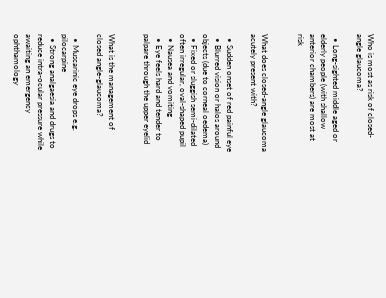Who is most as risk of closed-angle glaucoma?

  • Long-sighted middle aged or elderly people (with shallow anterior chambers) are most at risk


What does closed-angle glaucoma acutely present with?

  • Sudden onset of red painful eye
  • Blurred vision or halos around objects (due to corneal oedema)
  • Fixed or sluggish semi-dilated often irregular, oval-shaped pupil
  • Nausea and vomiting
  • Eye feels hard and tender to palpare through the upper eyelid


What is the management of closed angle-glaucoma?

  • Muscarinic eye drops e.g. pilocarpine
  • Strong analgaesia and drugs to reduce intra-ocular pressure while awaiting an emergency ophthamology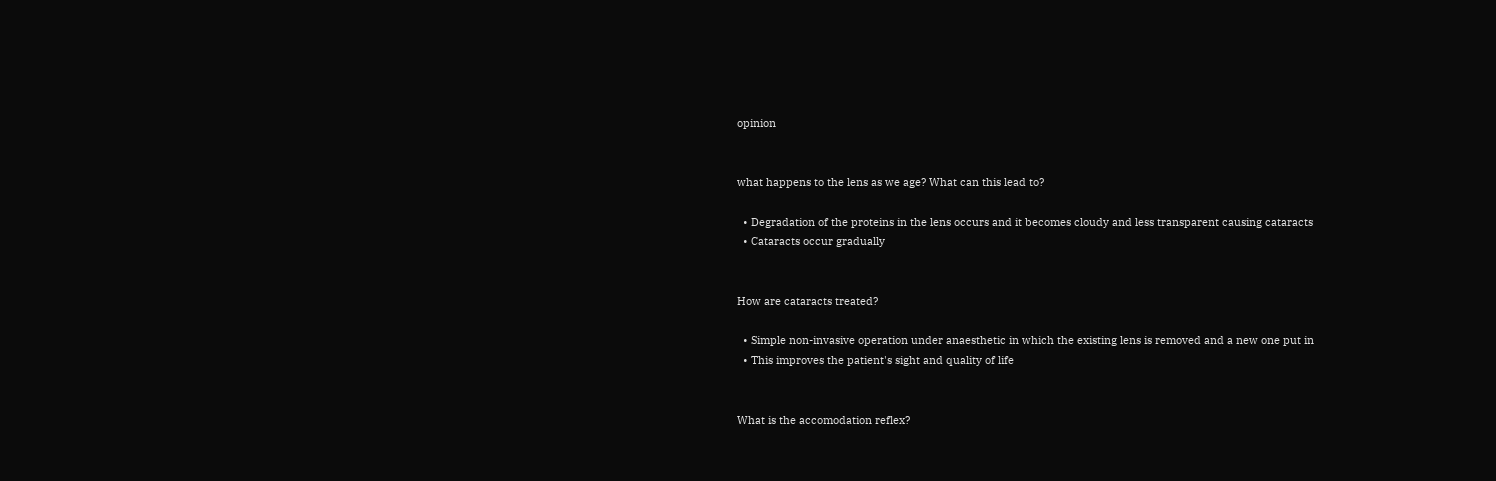opinion


what happens to the lens as we age? What can this lead to?

  • Degradation of the proteins in the lens occurs and it becomes cloudy and less transparent causing cataracts
  • Cataracts occur gradually


How are cataracts treated?

  • Simple non-invasive operation under anaesthetic in which the existing lens is removed and a new one put in
  • This improves the patient's sight and quality of life


What is the accomodation reflex?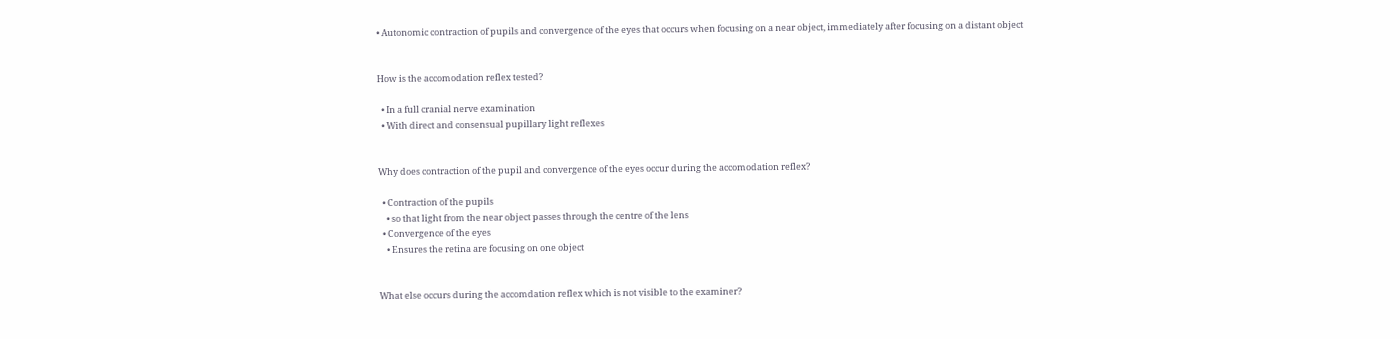• Autonomic contraction of pupils and convergence of the eyes that occurs when focusing on a near object, immediately after focusing on a distant object


How is the accomodation reflex tested?

  • In a full cranial nerve examination
  • With direct and consensual pupillary light reflexes


Why does contraction of the pupil and convergence of the eyes occur during the accomodation reflex?

  • Contraction of the pupils
    • so that light from the near object passes through the centre of the lens
  • Convergence of the eyes
    • Ensures the retina are focusing on one object


What else occurs during the accomdation reflex which is not visible to the examiner?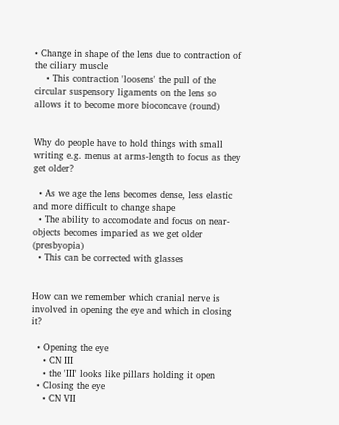• Change in shape of the lens due to contraction of the ciliary muscle
    • This contraction 'loosens' the pull of the circular suspensory ligaments on the lens so allows it to become more bioconcave (round)


Why do people have to hold things with small writing e.g. menus at arms-length to focus as they get older?

  • As we age the lens becomes dense, less elastic and more difficult to change shape
  • The ability to accomodate and focus on near-objects becomes imparied as we get older (presbyopia)
  • This can be corrected with glasses


How can we remember which cranial nerve is involved in opening the eye and which in closing it?

  • Opening the eye
    • CN III
    • the 'III' looks like pillars holding it open
  • Closing the eye
    • CN VII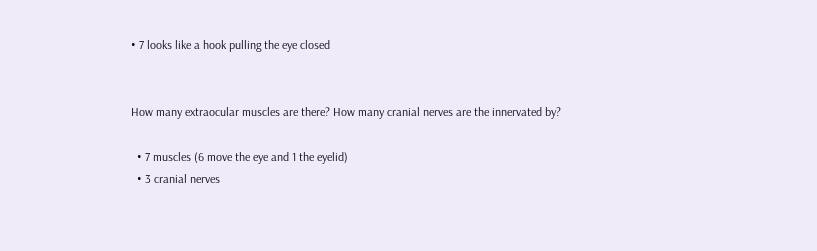• 7 looks like a hook pulling the eye closed


How many extraocular muscles are there? How many cranial nerves are the innervated by?

  • 7 muscles (6 move the eye and 1 the eyelid)
  • 3 cranial nerves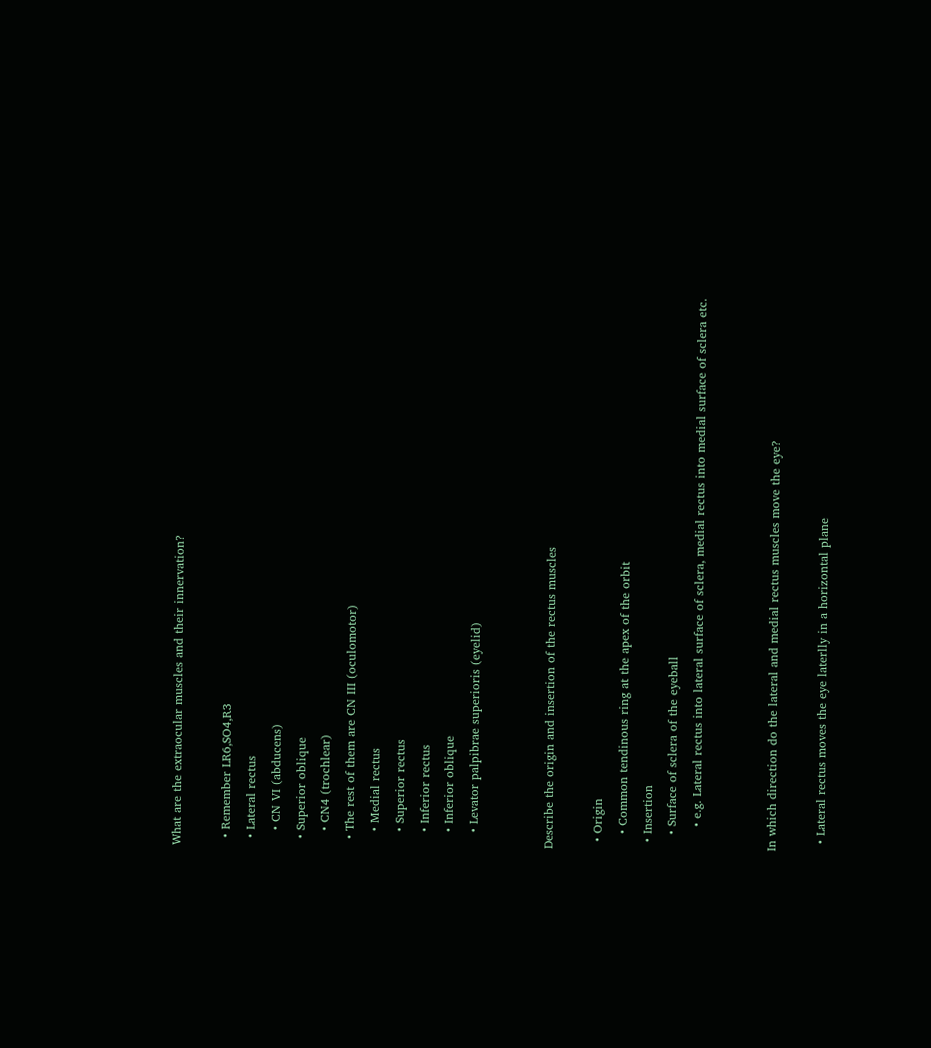What are the extraocular muscles and their innervation?

  • Remember LR6,SO4,R3
  • Lateral rectus
    • CN VI (abducens)
  • Superior oblique
    • CN4 (trochlear)
  • The rest of them are CN III (oculomotor)
    • Medial rectus
    • Superior rectus
    • Inferior rectus
    • Inferior oblique
    • Levator palpibrae superioris (eyelid)


Describe the origin and insertion of the rectus muscles

  • Origin
    • Common tendinous ring at the apex of the orbit
  • Insertion
    • Surface of sclera of the eyeball
      • e.g. Lateral rectus into lateral surface of sclera, medial rectus into medial surface of sclera etc.


In which direction do the lateral and medial rectus muscles move the eye?

  • Lateral rectus moves the eye laterlly in a horizontal plane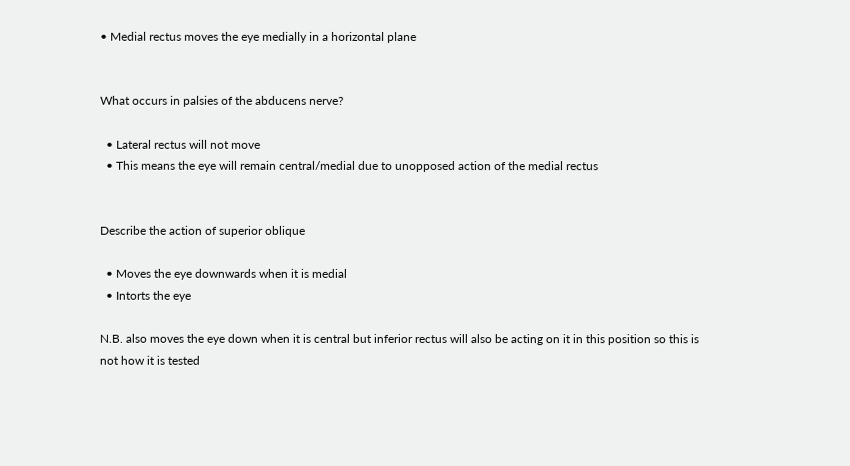• Medial rectus moves the eye medially in a horizontal plane


What occurs in palsies of the abducens nerve?

  • Lateral rectus will not move
  • This means the eye will remain central/medial due to unopposed action of the medial rectus


Describe the action of superior oblique

  • Moves the eye downwards when it is medial
  • Intorts the eye

N.B. also moves the eye down when it is central but inferior rectus will also be acting on it in this position so this is not how it is tested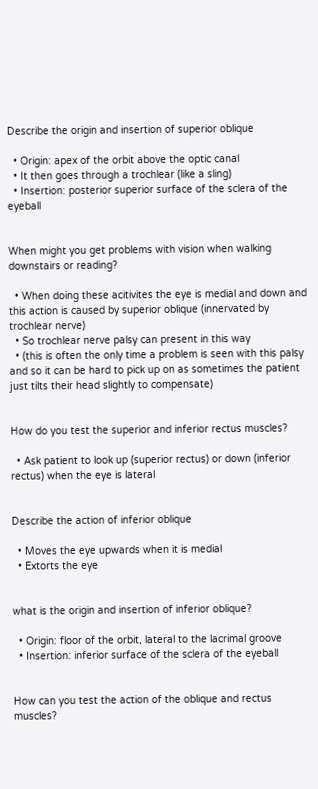Describe the origin and insertion of superior oblique

  • Origin: apex of the orbit above the optic canal
  • It then goes through a trochlear (like a sling)
  • Insertion: posterior superior surface of the sclera of the eyeball


When might you get problems with vision when walking downstairs or reading?

  • When doing these acitivites the eye is medial and down and this action is caused by superior oblique (innervated by trochlear nerve)
  • So trochlear nerve palsy can present in this way
  • (this is often the only time a problem is seen with this palsy and so it can be hard to pick up on as sometimes the patient just tilts their head slightly to compensate)


How do you test the superior and inferior rectus muscles?

  • Ask patient to look up (superior rectus) or down (inferior rectus) when the eye is lateral


Describe the action of inferior oblique

  • Moves the eye upwards when it is medial
  • Extorts the eye


what is the origin and insertion of inferior oblique?

  • Origin: floor of the orbit, lateral to the lacrimal groove
  • Insertion: inferior surface of the sclera of the eyeball


How can you test the action of the oblique and rectus muscles?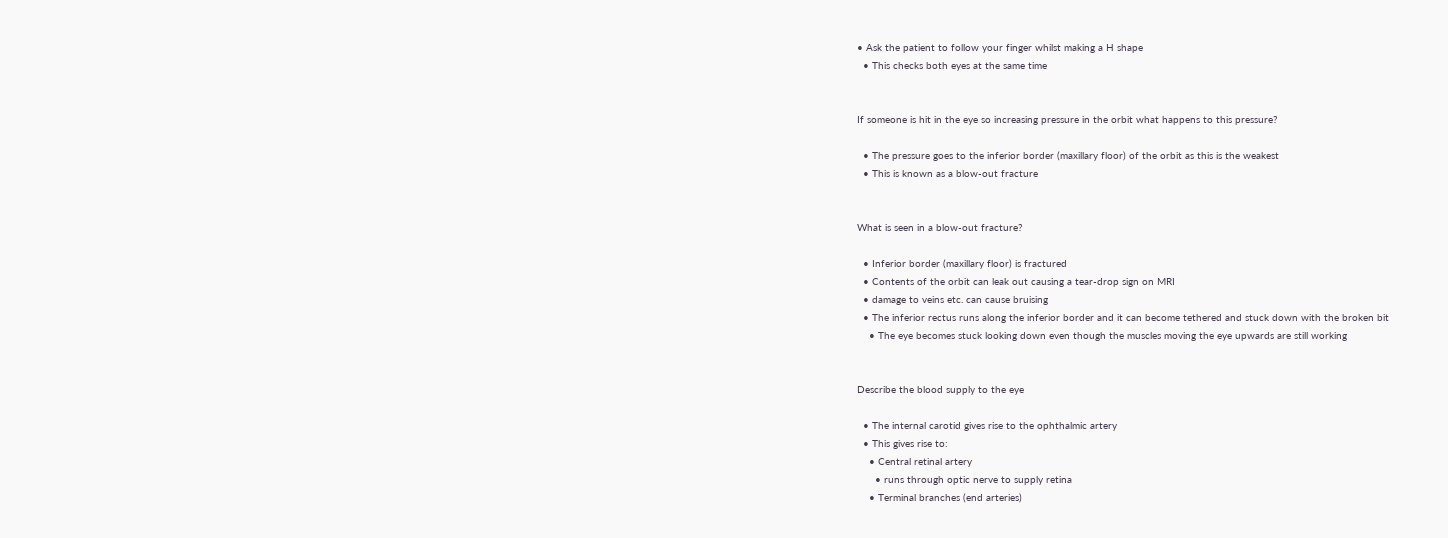• Ask the patient to follow your finger whilst making a H shape
  • This checks both eyes at the same time


If someone is hit in the eye so increasing pressure in the orbit what happens to this pressure?

  • The pressure goes to the inferior border (maxillary floor) of the orbit as this is the weakest
  • This is known as a blow-out fracture


What is seen in a blow-out fracture?

  • Inferior border (maxillary floor) is fractured
  • Contents of the orbit can leak out causing a tear-drop sign on MRI
  • damage to veins etc. can cause bruising
  • The inferior rectus runs along the inferior border and it can become tethered and stuck down with the broken bit
    • The eye becomes stuck looking down even though the muscles moving the eye upwards are still working


Describe the blood supply to the eye

  • The internal carotid gives rise to the ophthalmic artery
  • This gives rise to:
    • Central retinal artery
      • runs through optic nerve to supply retina
    • Terminal branches (end arteries)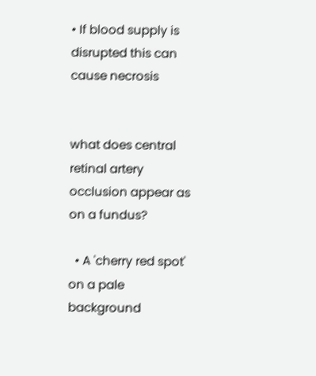• If blood supply is disrupted this can cause necrosis


what does central retinal artery occlusion appear as on a fundus?

  • A 'cherry red spot' on a pale background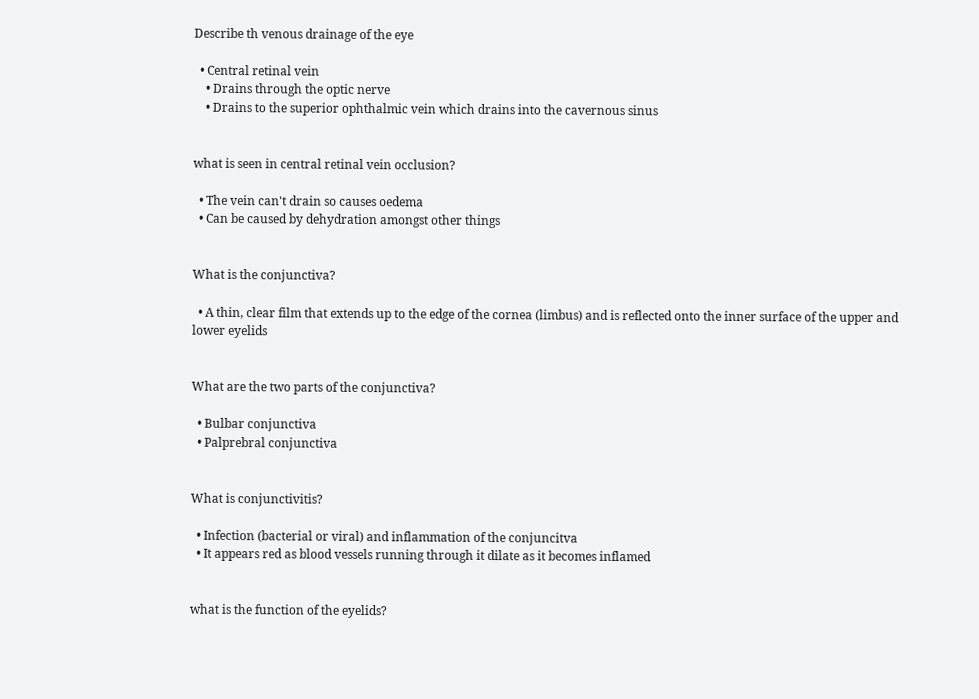Describe th venous drainage of the eye

  • Central retinal vein
    • Drains through the optic nerve
    • Drains to the superior ophthalmic vein which drains into the cavernous sinus


what is seen in central retinal vein occlusion?

  • The vein can't drain so causes oedema
  • Can be caused by dehydration amongst other things


What is the conjunctiva?

  • A thin, clear film that extends up to the edge of the cornea (limbus) and is reflected onto the inner surface of the upper and lower eyelids


What are the two parts of the conjunctiva?

  • Bulbar conjunctiva
  • Palprebral conjunctiva


What is conjunctivitis?

  • Infection (bacterial or viral) and inflammation of the conjuncitva
  • It appears red as blood vessels running through it dilate as it becomes inflamed


what is the function of the eyelids?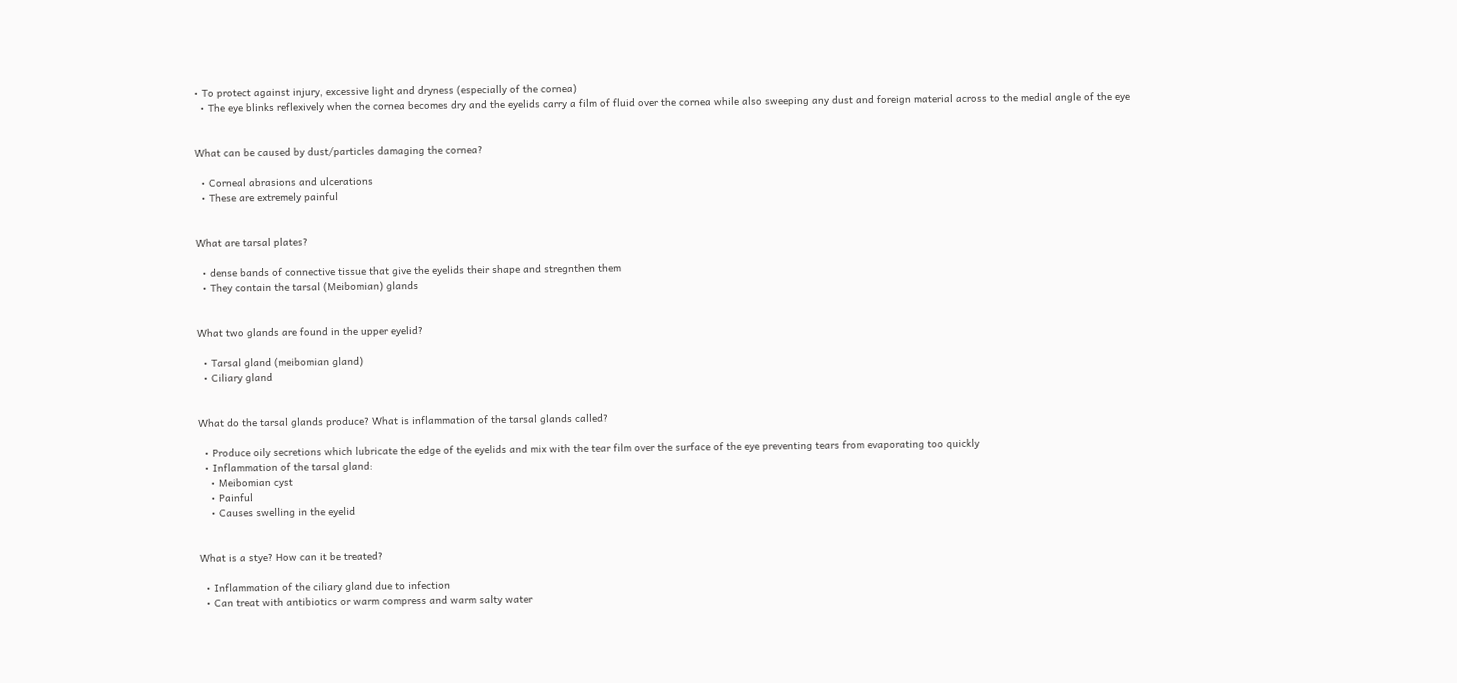• To protect against injury, excessive light and dryness (especially of the cornea)
  • The eye blinks reflexively when the cornea becomes dry and the eyelids carry a film of fluid over the cornea while also sweeping any dust and foreign material across to the medial angle of the eye


What can be caused by dust/particles damaging the cornea?

  • Corneal abrasions and ulcerations
  • These are extremely painful


What are tarsal plates?

  • dense bands of connective tissue that give the eyelids their shape and stregnthen them
  • They contain the tarsal (Meibomian) glands


What two glands are found in the upper eyelid?

  • Tarsal gland (meibomian gland)
  • Ciliary gland


What do the tarsal glands produce? What is inflammation of the tarsal glands called?

  • Produce oily secretions which lubricate the edge of the eyelids and mix with the tear film over the surface of the eye preventing tears from evaporating too quickly
  • Inflammation of the tarsal gland:
    • Meibomian cyst
    • Painful
    • Causes swelling in the eyelid


What is a stye? How can it be treated?

  • Inflammation of the ciliary gland due to infection
  • Can treat with antibiotics or warm compress and warm salty water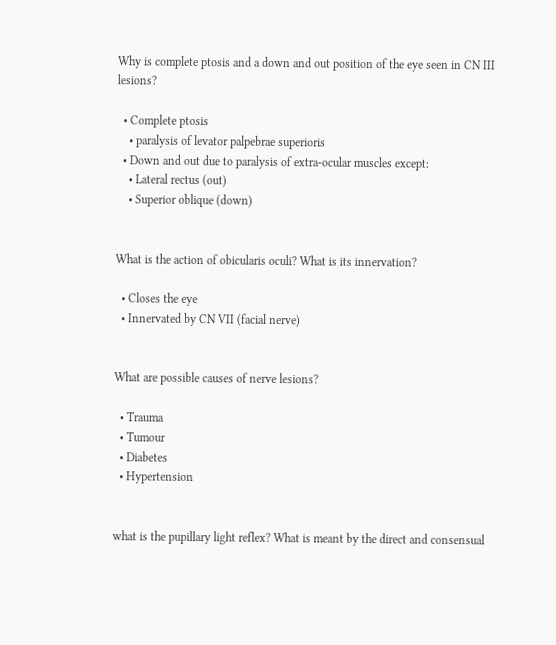Why is complete ptosis and a down and out position of the eye seen in CN III lesions?

  • Complete ptosis
    • paralysis of levator palpebrae superioris
  • Down and out due to paralysis of extra-ocular muscles except:
    • Lateral rectus (out)
    • Superior oblique (down)


What is the action of obicularis oculi? What is its innervation?

  • Closes the eye
  • Innervated by CN VII (facial nerve)


What are possible causes of nerve lesions?

  • Trauma
  • Tumour
  • Diabetes
  • Hypertension


what is the pupillary light reflex? What is meant by the direct and consensual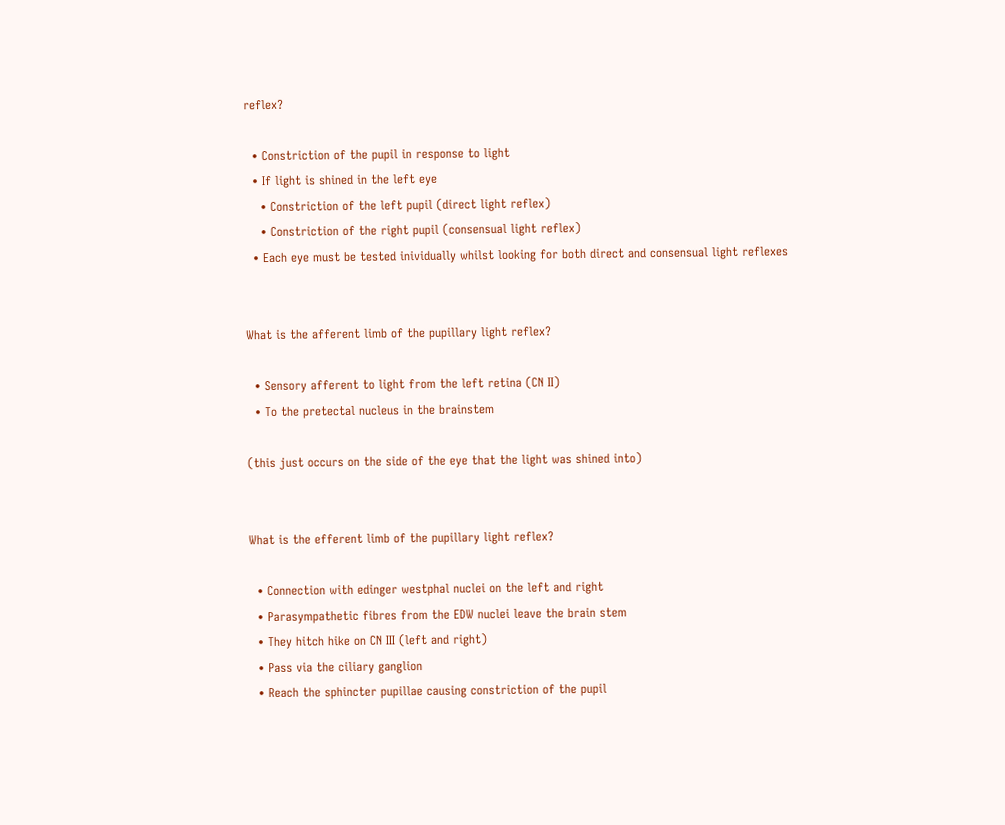reflex?

  • Constriction of the pupil in response to light
  • If light is shined in the left eye
    • Constriction of the left pupil (direct light reflex)
    • Constriction of the right pupil (consensual light reflex)
  • Each eye must be tested inividually whilst looking for both direct and consensual light reflexes


What is the afferent limb of the pupillary light reflex?

  • Sensory afferent to light from the left retina (CN II)
  • To the pretectal nucleus in the brainstem

(this just occurs on the side of the eye that the light was shined into)


What is the efferent limb of the pupillary light reflex?

  • Connection with edinger westphal nuclei on the left and right
  • Parasympathetic fibres from the EDW nuclei leave the brain stem
  • They hitch hike on CN III (left and right)
  • Pass via the ciliary ganglion
  • Reach the sphincter pupillae causing constriction of the pupil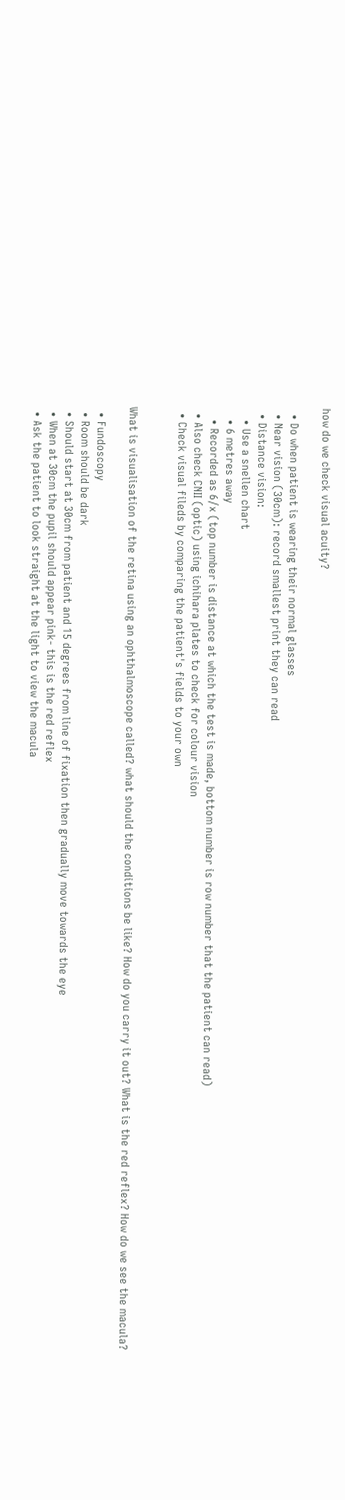how do we check visual acuity?

  • Do when patient is wearing their normal glasses
  • Near vision (30cm): record smallest print they can read
  • Distance vision:
    • Use a snellen chart
    • 6 metres away
    • Recorded as 6/x (top number is distance at which the test is made, bottom number is row number that the patient can read)
  • Also check CNII (optic) using ichihara plates to check for colour vision
  • Check visual fileds by comparing the patient's fields to your own


What is visualisation of the retina using an ophthalmoscope called? what should the conditions be like? How do you carry it out? What is the red reflex? How do we see the macula?

  • Fundoscopy
  • Room should be dark
  • Should start at 30cm from patient and 15 degrees from line of fixation then gradually move towards the eye
  • When at 30cm the pupil should appear pink- this is the red reflex
  • Ask the patient to look straight at the light to view the macula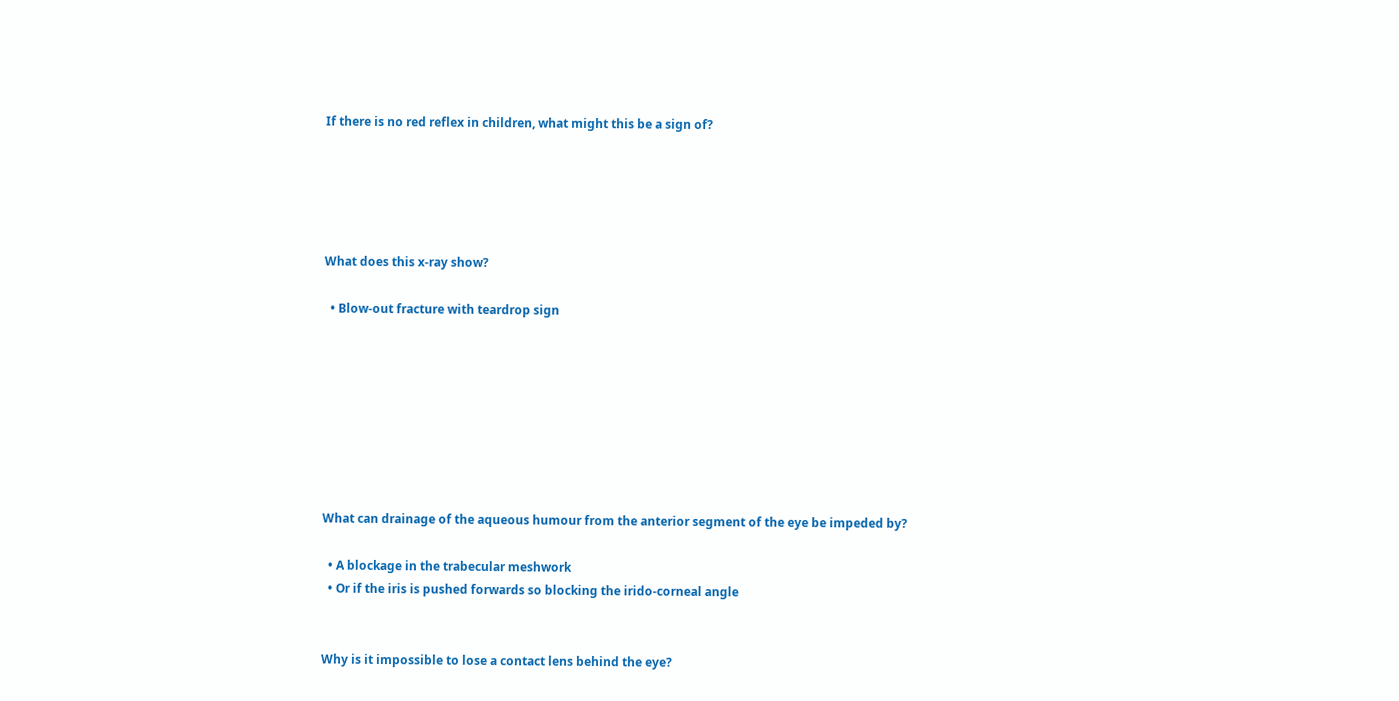If there is no red reflex in children, what might this be a sign of?





What does this x-ray show?

  • Blow-out fracture with teardrop sign








What can drainage of the aqueous humour from the anterior segment of the eye be impeded by?

  • A blockage in the trabecular meshwork
  • Or if the iris is pushed forwards so blocking the irido-corneal angle


Why is it impossible to lose a contact lens behind the eye?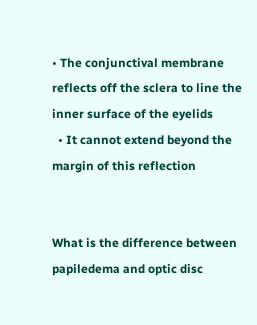• The conjunctival membrane reflects off the sclera to line the inner surface of the eyelids
  • It cannot extend beyond the margin of this reflection


What is the difference between papiledema and optic disc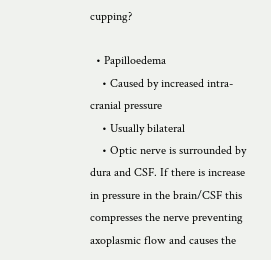cupping?

  • Papilloedema
    • Caused by increased intra-cranial pressure
    • Usually bilateral
    • Optic nerve is surrounded by dura and CSF. If there is increase in pressure in the brain/CSF this compresses the nerve preventing axoplasmic flow and causes the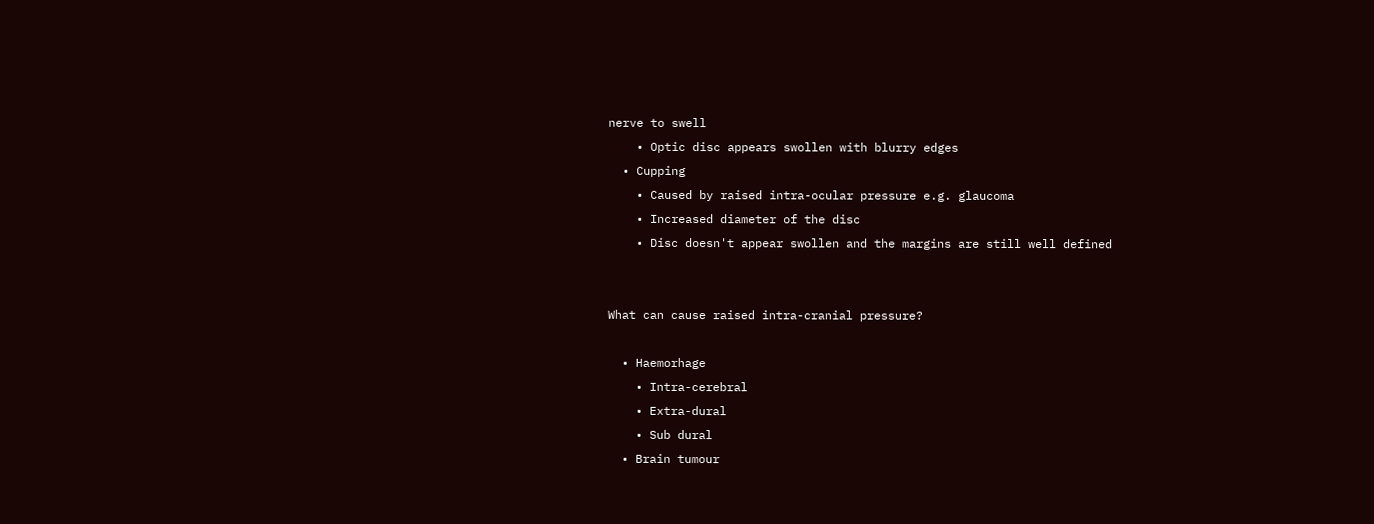nerve to swell
    • Optic disc appears swollen with blurry edges
  • Cupping
    • Caused by raised intra-ocular pressure e.g. glaucoma
    • Increased diameter of the disc
    • Disc doesn't appear swollen and the margins are still well defined


What can cause raised intra-cranial pressure?

  • Haemorhage
    • Intra-cerebral
    • Extra-dural
    • Sub dural
  • Brain tumour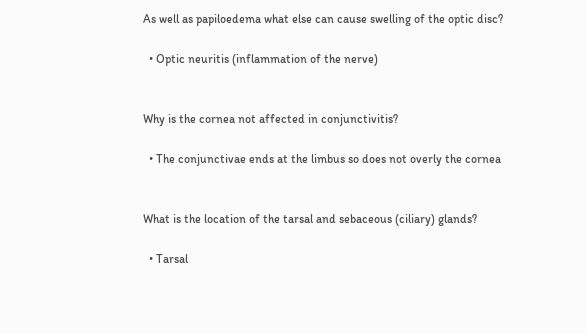As well as papiloedema what else can cause swelling of the optic disc?

  • Optic neuritis (inflammation of the nerve)


Why is the cornea not affected in conjunctivitis?

  • The conjunctivae ends at the limbus so does not overly the cornea


What is the location of the tarsal and sebaceous (ciliary) glands?

  • Tarsal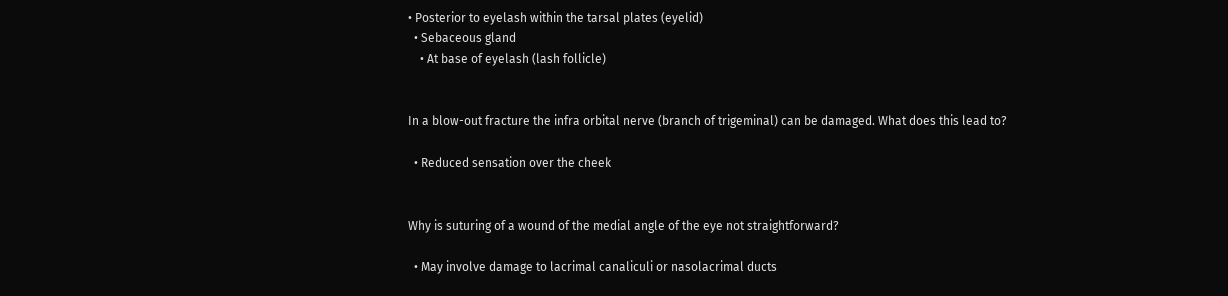• Posterior to eyelash within the tarsal plates (eyelid)
  • Sebaceous gland
    • At base of eyelash (lash follicle)


In a blow-out fracture the infra orbital nerve (branch of trigeminal) can be damaged. What does this lead to?

  • Reduced sensation over the cheek


Why is suturing of a wound of the medial angle of the eye not straightforward?

  • May involve damage to lacrimal canaliculi or nasolacrimal ducts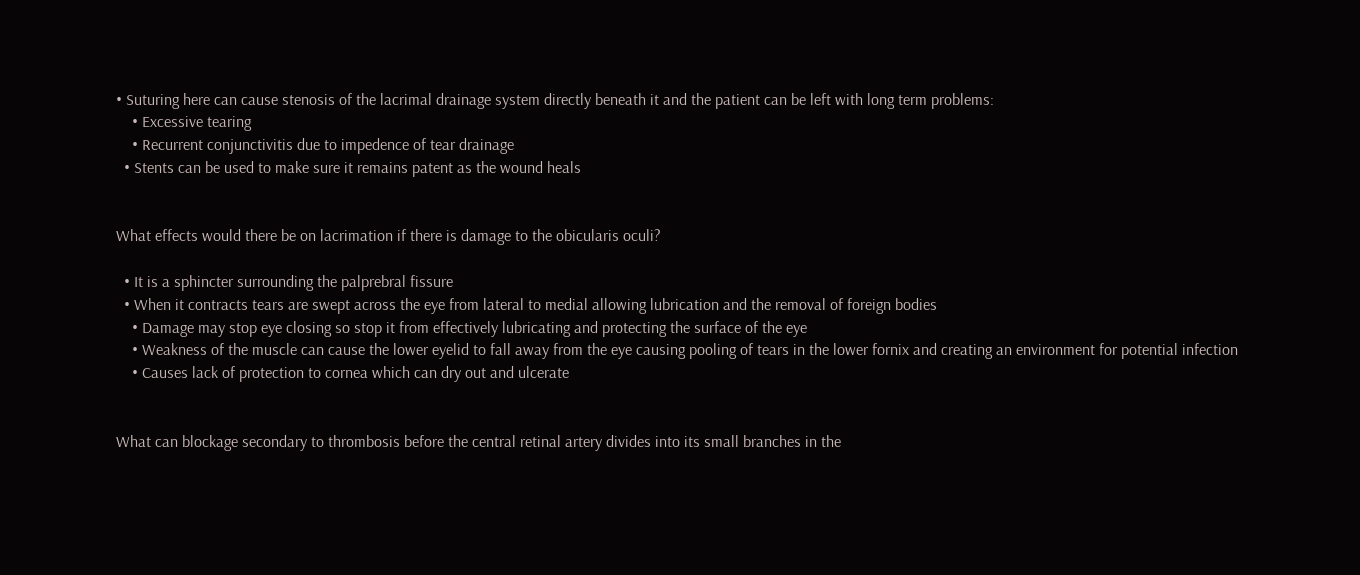• Suturing here can cause stenosis of the lacrimal drainage system directly beneath it and the patient can be left with long term problems:
    • Excessive tearing
    • Recurrent conjunctivitis due to impedence of tear drainage
  • Stents can be used to make sure it remains patent as the wound heals


What effects would there be on lacrimation if there is damage to the obicularis oculi?

  • It is a sphincter surrounding the palprebral fissure
  • When it contracts tears are swept across the eye from lateral to medial allowing lubrication and the removal of foreign bodies
    • Damage may stop eye closing so stop it from effectively lubricating and protecting the surface of the eye
    • Weakness of the muscle can cause the lower eyelid to fall away from the eye causing pooling of tears in the lower fornix and creating an environment for potential infection
    • Causes lack of protection to cornea which can dry out and ulcerate


What can blockage secondary to thrombosis before the central retinal artery divides into its small branches in the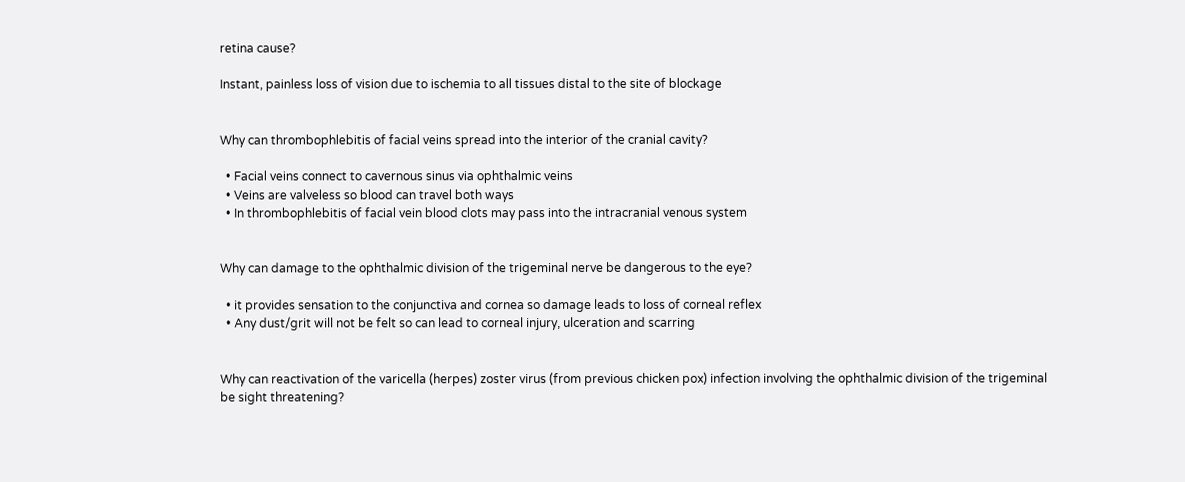retina cause?

Instant, painless loss of vision due to ischemia to all tissues distal to the site of blockage


Why can thrombophlebitis of facial veins spread into the interior of the cranial cavity?

  • Facial veins connect to cavernous sinus via ophthalmic veins
  • Veins are valveless so blood can travel both ways
  • In thrombophlebitis of facial vein blood clots may pass into the intracranial venous system


Why can damage to the ophthalmic division of the trigeminal nerve be dangerous to the eye?

  • it provides sensation to the conjunctiva and cornea so damage leads to loss of corneal reflex
  • Any dust/grit will not be felt so can lead to corneal injury, ulceration and scarring


Why can reactivation of the varicella (herpes) zoster virus (from previous chicken pox) infection involving the ophthalmic division of the trigeminal be sight threatening?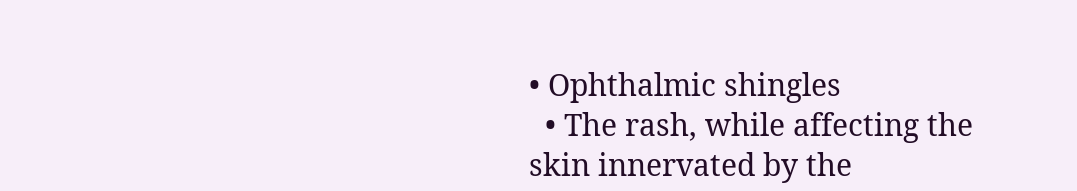• Ophthalmic shingles
  • The rash, while affecting the skin innervated by the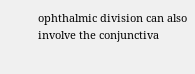ophthalmic division can also involve the conjunctiva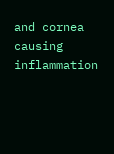and cornea causing inflammation